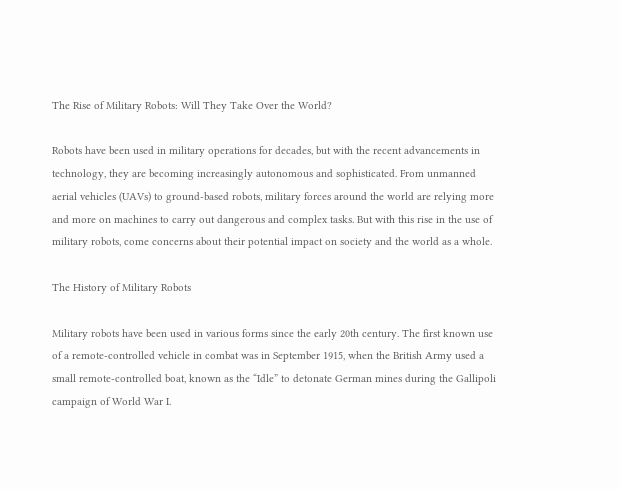The Rise of Military Robots: Will They Take Over the World?

Robots have been used in military operations for decades, but with the recent advancements in technology, they are becoming increasingly autonomous and sophisticated. From unmanned aerial vehicles (UAVs) to ground-based robots, military forces around the world are relying more and more on machines to carry out dangerous and complex tasks. But with this rise in the use of military robots, come concerns about their potential impact on society and the world as a whole.

The History of Military Robots

Military robots have been used in various forms since the early 20th century. The first known use of a remote-controlled vehicle in combat was in September 1915, when the British Army used a small remote-controlled boat, known as the “Idle” to detonate German mines during the Gallipoli campaign of World War I.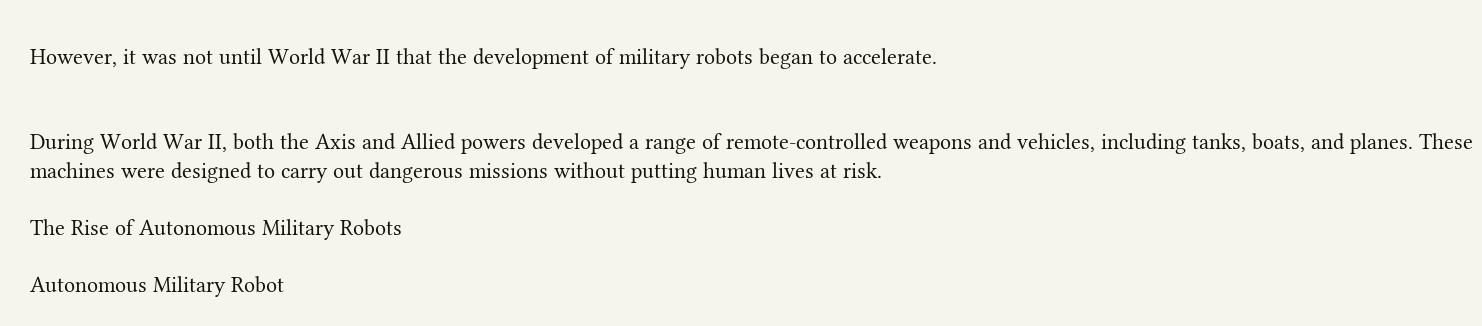However, it was not until World War II that the development of military robots began to accelerate.


During World War II, both the Axis and Allied powers developed a range of remote-controlled weapons and vehicles, including tanks, boats, and planes. These machines were designed to carry out dangerous missions without putting human lives at risk.

The Rise of Autonomous Military Robots

Autonomous Military Robot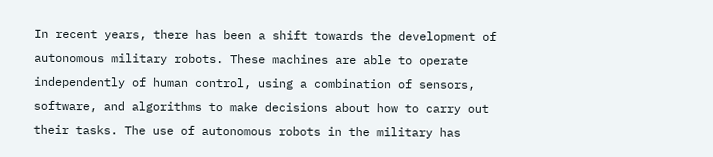In recent years, there has been a shift towards the development of autonomous military robots. These machines are able to operate independently of human control, using a combination of sensors, software, and algorithms to make decisions about how to carry out their tasks. The use of autonomous robots in the military has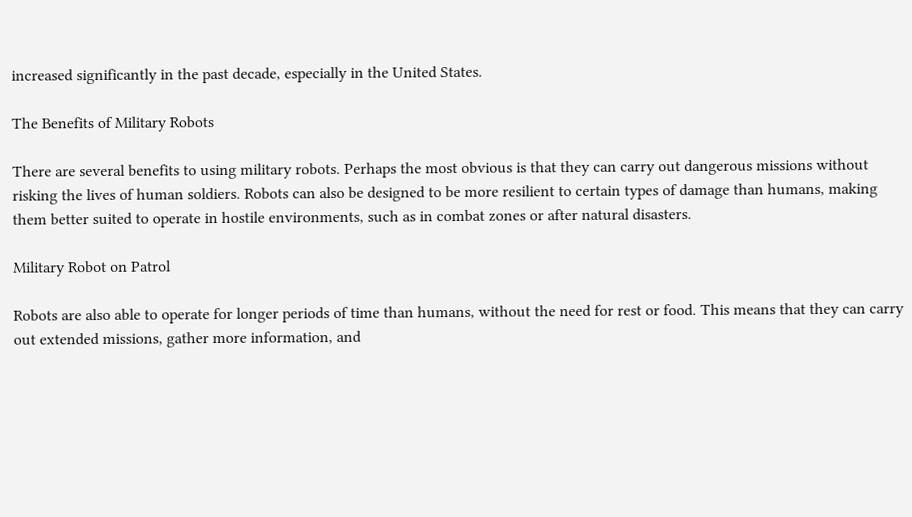increased significantly in the past decade, especially in the United States.

The Benefits of Military Robots

There are several benefits to using military robots. Perhaps the most obvious is that they can carry out dangerous missions without risking the lives of human soldiers. Robots can also be designed to be more resilient to certain types of damage than humans, making them better suited to operate in hostile environments, such as in combat zones or after natural disasters.

Military Robot on Patrol

Robots are also able to operate for longer periods of time than humans, without the need for rest or food. This means that they can carry out extended missions, gather more information, and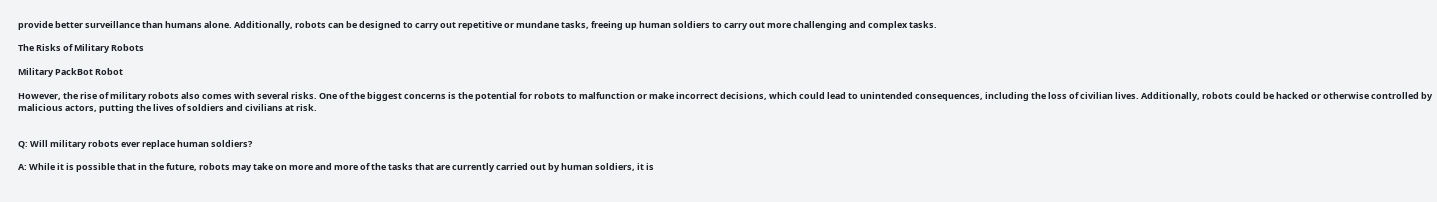provide better surveillance than humans alone. Additionally, robots can be designed to carry out repetitive or mundane tasks, freeing up human soldiers to carry out more challenging and complex tasks.

The Risks of Military Robots

Military PackBot Robot

However, the rise of military robots also comes with several risks. One of the biggest concerns is the potential for robots to malfunction or make incorrect decisions, which could lead to unintended consequences, including the loss of civilian lives. Additionally, robots could be hacked or otherwise controlled by malicious actors, putting the lives of soldiers and civilians at risk.


Q: Will military robots ever replace human soldiers?

A: While it is possible that in the future, robots may take on more and more of the tasks that are currently carried out by human soldiers, it is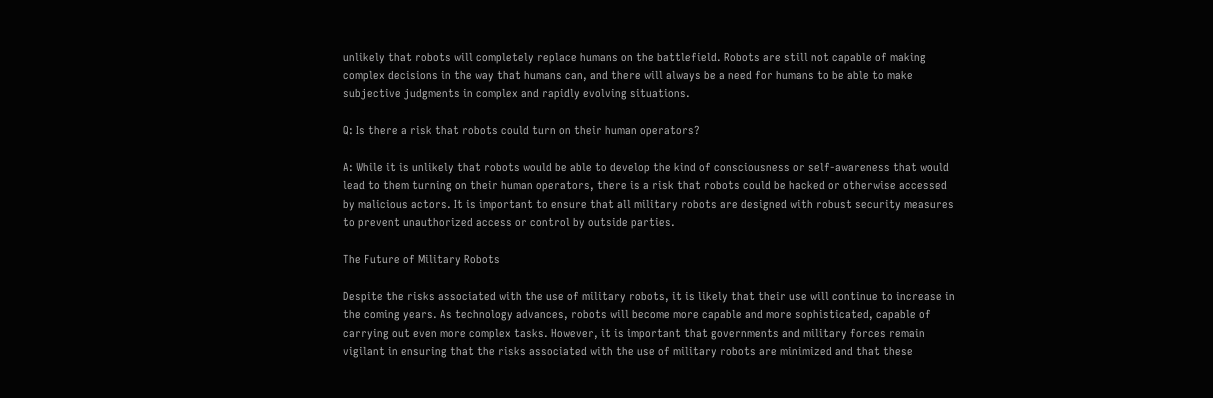unlikely that robots will completely replace humans on the battlefield. Robots are still not capable of making complex decisions in the way that humans can, and there will always be a need for humans to be able to make subjective judgments in complex and rapidly evolving situations.

Q: Is there a risk that robots could turn on their human operators?

A: While it is unlikely that robots would be able to develop the kind of consciousness or self-awareness that would lead to them turning on their human operators, there is a risk that robots could be hacked or otherwise accessed by malicious actors. It is important to ensure that all military robots are designed with robust security measures to prevent unauthorized access or control by outside parties.

The Future of Military Robots

Despite the risks associated with the use of military robots, it is likely that their use will continue to increase in the coming years. As technology advances, robots will become more capable and more sophisticated, capable of carrying out even more complex tasks. However, it is important that governments and military forces remain vigilant in ensuring that the risks associated with the use of military robots are minimized and that these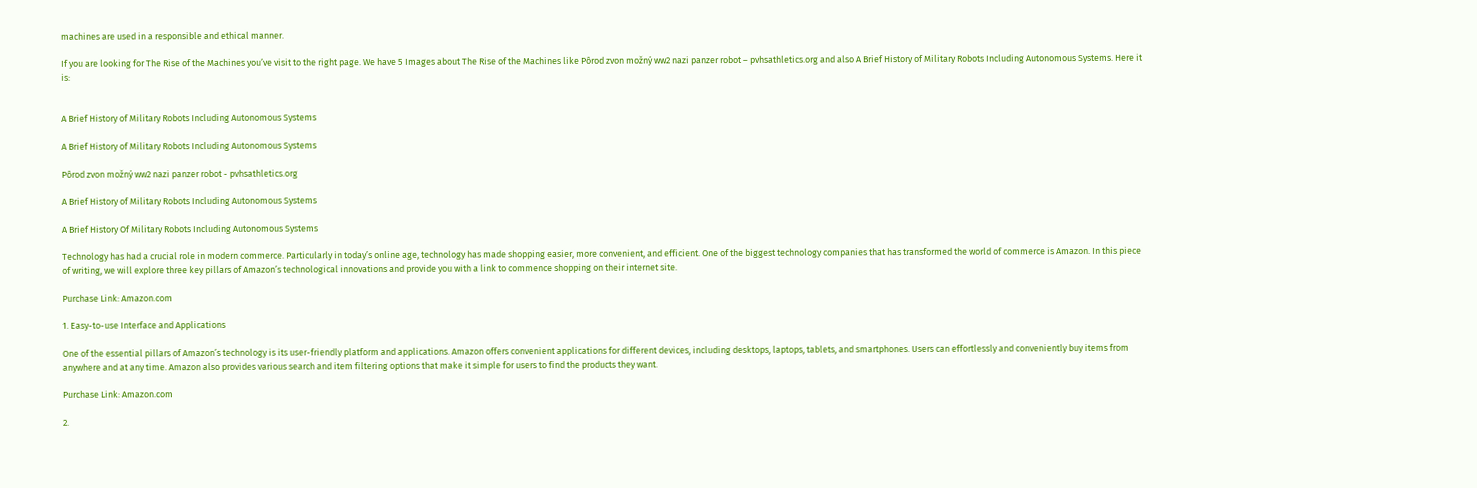machines are used in a responsible and ethical manner.

If you are looking for The Rise of the Machines you’ve visit to the right page. We have 5 Images about The Rise of the Machines like Pôrod zvon možný ww2 nazi panzer robot – pvhsathletics.org and also A Brief History of Military Robots Including Autonomous Systems. Here it is:


A Brief History of Military Robots Including Autonomous Systems

A Brief History of Military Robots Including Autonomous Systems

Pôrod zvon možný ww2 nazi panzer robot - pvhsathletics.org

A Brief History of Military Robots Including Autonomous Systems

A Brief History Of Military Robots Including Autonomous Systems

Technology has had a crucial role in modern commerce. Particularly in today’s online age, technology has made shopping easier, more convenient, and efficient. One of the biggest technology companies that has transformed the world of commerce is Amazon. In this piece of writing, we will explore three key pillars of Amazon’s technological innovations and provide you with a link to commence shopping on their internet site.

Purchase Link: Amazon.com

1. Easy-to-use Interface and Applications

One of the essential pillars of Amazon’s technology is its user-friendly platform and applications. Amazon offers convenient applications for different devices, including desktops, laptops, tablets, and smartphones. Users can effortlessly and conveniently buy items from anywhere and at any time. Amazon also provides various search and item filtering options that make it simple for users to find the products they want.

Purchase Link: Amazon.com

2.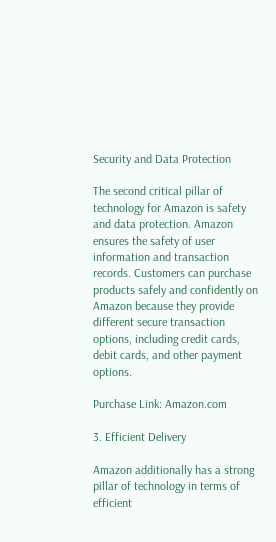Security and Data Protection

The second critical pillar of technology for Amazon is safety and data protection. Amazon ensures the safety of user information and transaction records. Customers can purchase products safely and confidently on Amazon because they provide different secure transaction options, including credit cards, debit cards, and other payment options.

Purchase Link: Amazon.com

3. Efficient Delivery

Amazon additionally has a strong pillar of technology in terms of efficient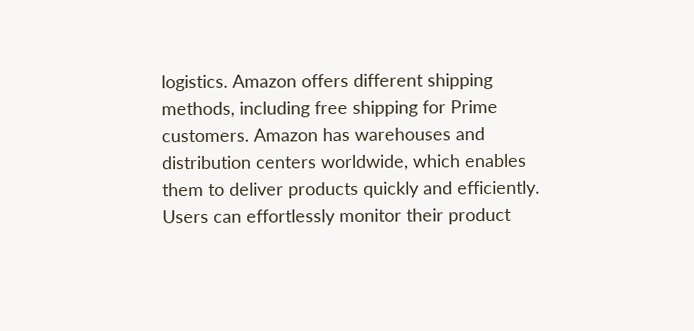logistics. Amazon offers different shipping methods, including free shipping for Prime customers. Amazon has warehouses and distribution centers worldwide, which enables them to deliver products quickly and efficiently. Users can effortlessly monitor their product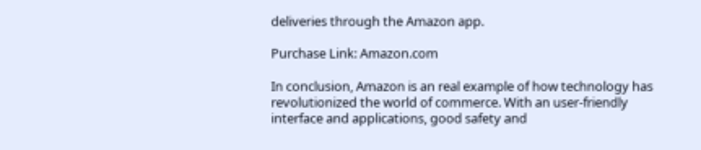deliveries through the Amazon app.

Purchase Link: Amazon.com

In conclusion, Amazon is an real example of how technology has revolutionized the world of commerce. With an user-friendly interface and applications, good safety and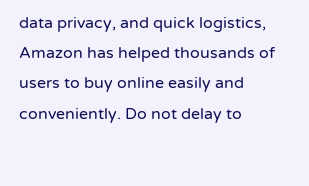data privacy, and quick logistics, Amazon has helped thousands of users to buy online easily and conveniently. Do not delay to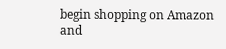begin shopping on Amazon and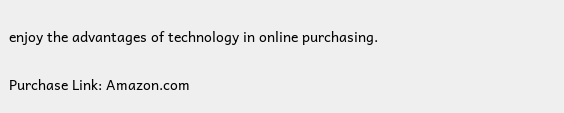enjoy the advantages of technology in online purchasing.

Purchase Link: Amazon.com